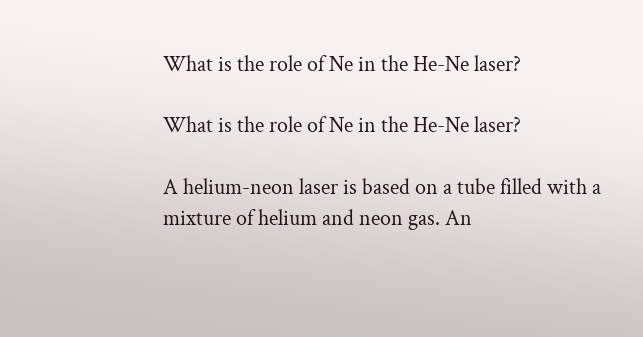What is the role of Ne in the He-Ne laser?

What is the role of Ne in the He-Ne laser?

A helium-neon laser is based on a tube filled with a mixture of helium and neon gas. An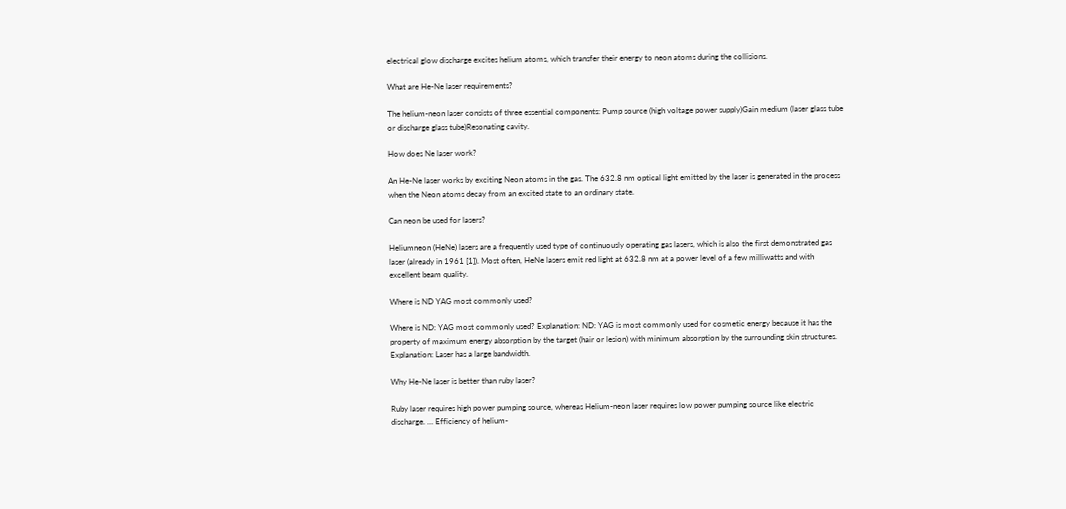electrical glow discharge excites helium atoms, which transfer their energy to neon atoms during the collisions.

What are He-Ne laser requirements?

The helium-neon laser consists of three essential components: Pump source (high voltage power supply)Gain medium (laser glass tube or discharge glass tube)Resonating cavity.

How does Ne laser work?

An He-Ne laser works by exciting Neon atoms in the gas. The 632.8 nm optical light emitted by the laser is generated in the process when the Neon atoms decay from an excited state to an ordinary state.

Can neon be used for lasers?

Heliumneon (HeNe) lasers are a frequently used type of continuously operating gas lasers, which is also the first demonstrated gas laser (already in 1961 [1]). Most often, HeNe lasers emit red light at 632.8 nm at a power level of a few milliwatts and with excellent beam quality.

Where is ND YAG most commonly used?

Where is ND: YAG most commonly used? Explanation: ND: YAG is most commonly used for cosmetic energy because it has the property of maximum energy absorption by the target (hair or lesion) with minimum absorption by the surrounding skin structures. Explanation: Laser has a large bandwidth.

Why He-Ne laser is better than ruby laser?

Ruby laser requires high power pumping source, whereas Helium-neon laser requires low power pumping source like electric discharge. … Efficiency of helium-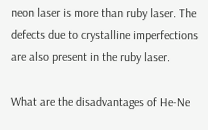neon laser is more than ruby laser. The defects due to crystalline imperfections are also present in the ruby laser.

What are the disadvantages of He-Ne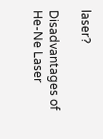laser?

Disadvantages of He-Ne Laser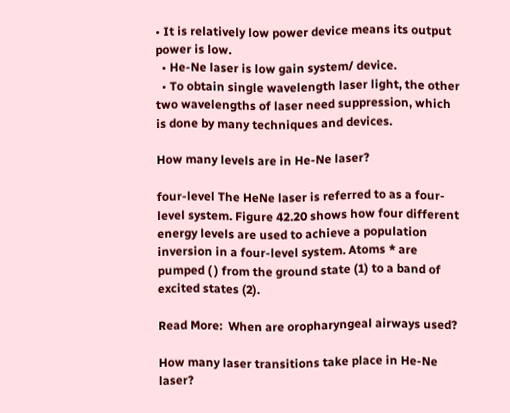• It is relatively low power device means its output power is low.
  • He-Ne laser is low gain system/ device.
  • To obtain single wavelength laser light, the other two wavelengths of laser need suppression, which is done by many techniques and devices.

How many levels are in He-Ne laser?

four-level The HeNe laser is referred to as a four-level system. Figure 42.20 shows how four different energy levels are used to achieve a population inversion in a four-level system. Atoms * are pumped ( ) from the ground state (1) to a band of excited states (2).

Read More:  When are oropharyngeal airways used?

How many laser transitions take place in He-Ne laser?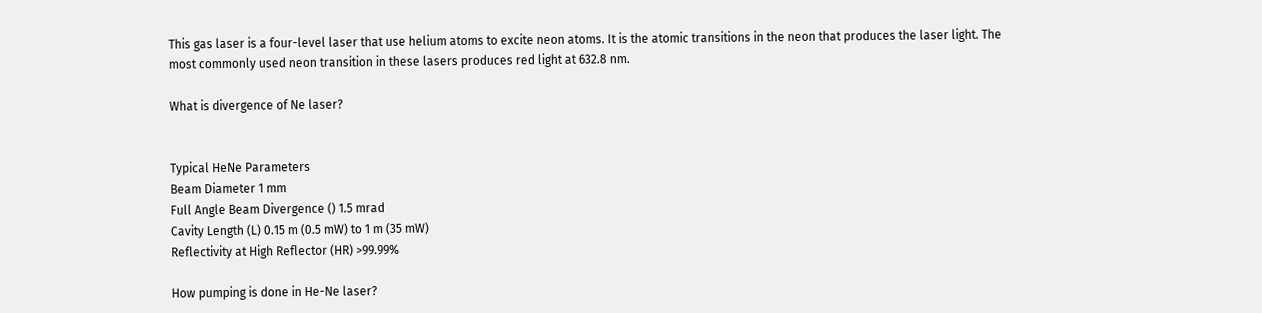This gas laser is a four-level laser that use helium atoms to excite neon atoms. It is the atomic transitions in the neon that produces the laser light. The most commonly used neon transition in these lasers produces red light at 632.8 nm.

What is divergence of Ne laser?


Typical HeNe Parameters
Beam Diameter 1 mm
Full Angle Beam Divergence () 1.5 mrad
Cavity Length (L) 0.15 m (0.5 mW) to 1 m (35 mW)
Reflectivity at High Reflector (HR) >99.99%

How pumping is done in He-Ne laser?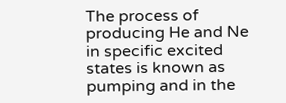The process of producing He and Ne in specific excited states is known as pumping and in the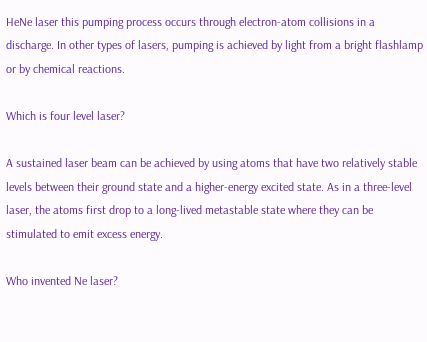HeNe laser this pumping process occurs through electron-atom collisions in a discharge. In other types of lasers, pumping is achieved by light from a bright flashlamp or by chemical reactions.

Which is four level laser?

A sustained laser beam can be achieved by using atoms that have two relatively stable levels between their ground state and a higher-energy excited state. As in a three-level laser, the atoms first drop to a long-lived metastable state where they can be stimulated to emit excess energy.

Who invented Ne laser?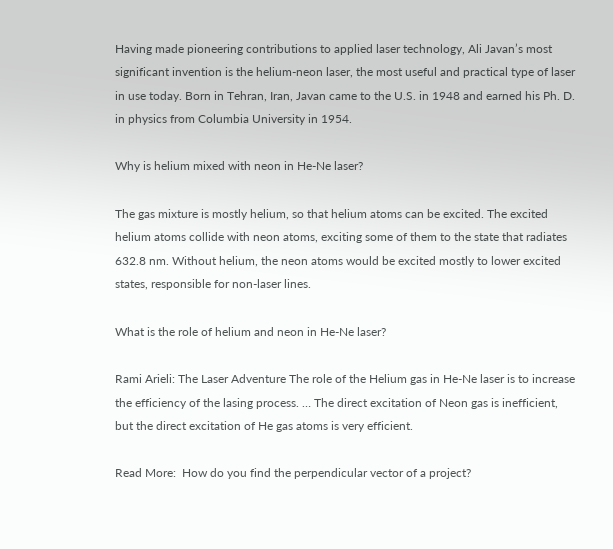Having made pioneering contributions to applied laser technology, Ali Javan’s most significant invention is the helium-neon laser, the most useful and practical type of laser in use today. Born in Tehran, Iran, Javan came to the U.S. in 1948 and earned his Ph. D. in physics from Columbia University in 1954.

Why is helium mixed with neon in He-Ne laser?

The gas mixture is mostly helium, so that helium atoms can be excited. The excited helium atoms collide with neon atoms, exciting some of them to the state that radiates 632.8 nm. Without helium, the neon atoms would be excited mostly to lower excited states, responsible for non-laser lines.

What is the role of helium and neon in He-Ne laser?

Rami Arieli: The Laser Adventure The role of the Helium gas in He-Ne laser is to increase the efficiency of the lasing process. … The direct excitation of Neon gas is inefficient, but the direct excitation of He gas atoms is very efficient.

Read More:  How do you find the perpendicular vector of a project?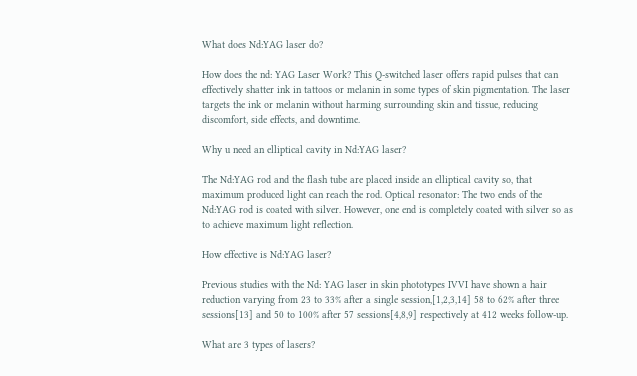What does Nd:YAG laser do?

How does the nd: YAG Laser Work? This Q-switched laser offers rapid pulses that can effectively shatter ink in tattoos or melanin in some types of skin pigmentation. The laser targets the ink or melanin without harming surrounding skin and tissue, reducing discomfort, side effects, and downtime.

Why u need an elliptical cavity in Nd:YAG laser?

The Nd:YAG rod and the flash tube are placed inside an elliptical cavity so, that maximum produced light can reach the rod. Optical resonator: The two ends of the Nd:YAG rod is coated with silver. However, one end is completely coated with silver so as to achieve maximum light reflection.

How effective is Nd:YAG laser?

Previous studies with the Nd: YAG laser in skin phototypes IVVI have shown a hair reduction varying from 23 to 33% after a single session,[1,2,3,14] 58 to 62% after three sessions[13] and 50 to 100% after 57 sessions[4,8,9] respectively at 412 weeks follow-up.

What are 3 types of lasers?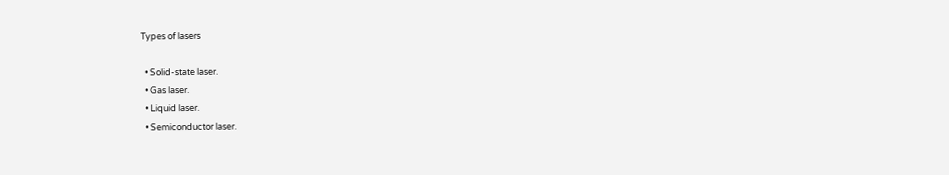Types of lasers

  • Solid-state laser.
  • Gas laser.
  • Liquid laser.
  • Semiconductor laser.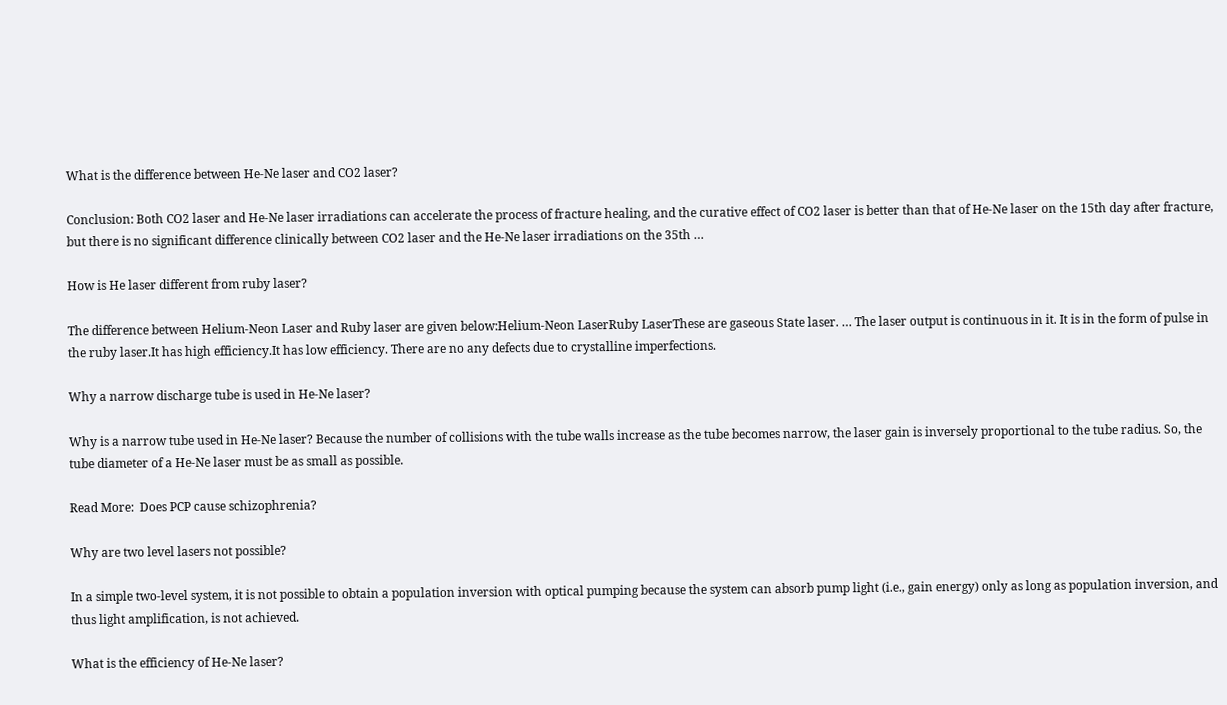What is the difference between He-Ne laser and CO2 laser?

Conclusion: Both CO2 laser and He-Ne laser irradiations can accelerate the process of fracture healing, and the curative effect of CO2 laser is better than that of He-Ne laser on the 15th day after fracture, but there is no significant difference clinically between CO2 laser and the He-Ne laser irradiations on the 35th …

How is He laser different from ruby laser?

The difference between Helium-Neon Laser and Ruby laser are given below:Helium-Neon LaserRuby LaserThese are gaseous State laser. … The laser output is continuous in it. It is in the form of pulse in the ruby laser.It has high efficiency.It has low efficiency. There are no any defects due to crystalline imperfections.

Why a narrow discharge tube is used in He-Ne laser?

Why is a narrow tube used in He-Ne laser? Because the number of collisions with the tube walls increase as the tube becomes narrow, the laser gain is inversely proportional to the tube radius. So, the tube diameter of a He-Ne laser must be as small as possible.

Read More:  Does PCP cause schizophrenia?

Why are two level lasers not possible?

In a simple two-level system, it is not possible to obtain a population inversion with optical pumping because the system can absorb pump light (i.e., gain energy) only as long as population inversion, and thus light amplification, is not achieved.

What is the efficiency of He-Ne laser?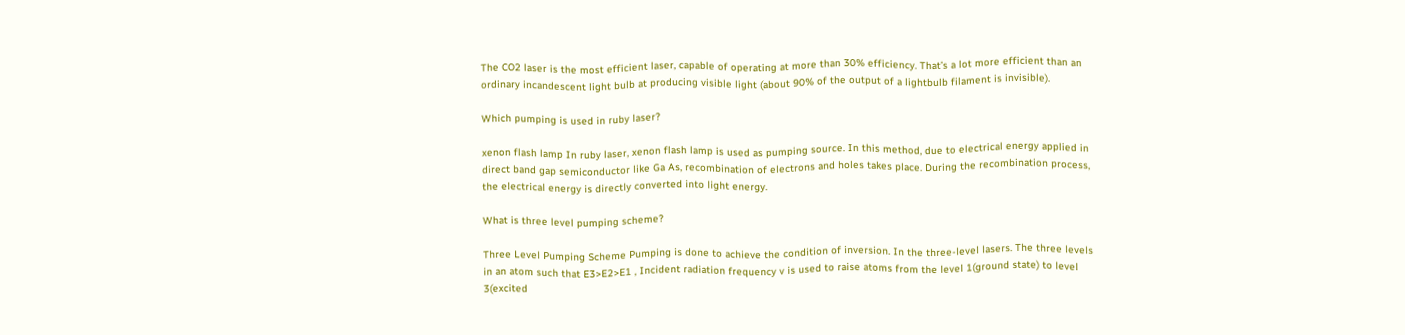The CO2 laser is the most efficient laser, capable of operating at more than 30% efficiency. That’s a lot more efficient than an ordinary incandescent light bulb at producing visible light (about 90% of the output of a lightbulb filament is invisible).

Which pumping is used in ruby laser?

xenon flash lamp In ruby laser, xenon flash lamp is used as pumping source. In this method, due to electrical energy applied in direct band gap semiconductor like Ga As, recombination of electrons and holes takes place. During the recombination process, the electrical energy is directly converted into light energy.

What is three level pumping scheme?

Three Level Pumping Scheme Pumping is done to achieve the condition of inversion. In the three-level lasers. The three levels in an atom such that E3>E2>E1 , Incident radiation frequency v is used to raise atoms from the level 1(ground state) to level 3(excited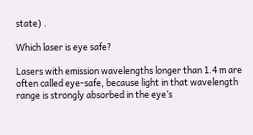state) .

Which laser is eye safe?

Lasers with emission wavelengths longer than 1.4 m are often called eye-safe, because light in that wavelength range is strongly absorbed in the eye’s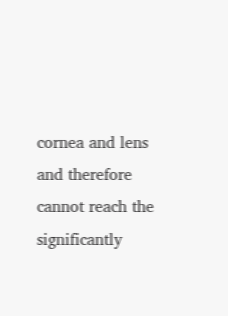cornea and lens and therefore cannot reach the significantly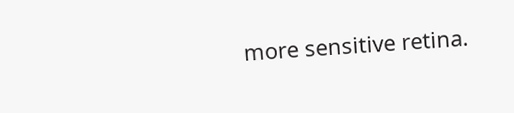more sensitive retina.